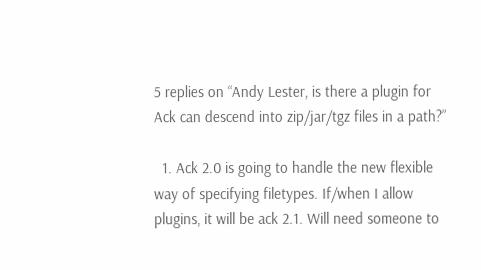5 replies on “Andy Lester, is there a plugin for Ack can descend into zip/jar/tgz files in a path?”

  1. Ack 2.0 is going to handle the new flexible way of specifying filetypes. If/when I allow plugins, it will be ack 2.1. Will need someone to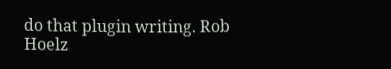do that plugin writing. Rob Hoelz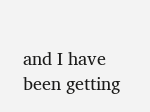and I have been getting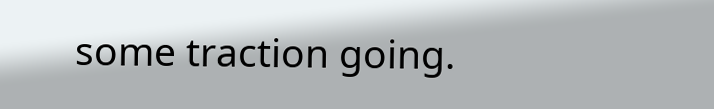some traction going.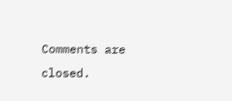Comments are closed.